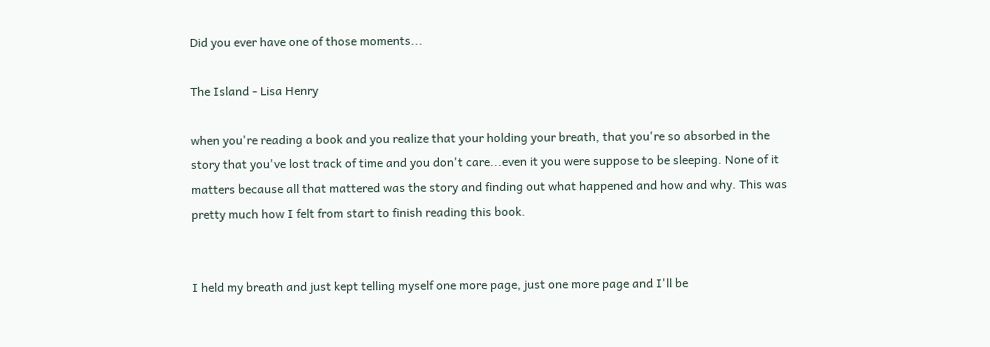Did you ever have one of those moments...

The Island - Lisa Henry

when you're reading a book and you realize that your holding your breath, that you're so absorbed in the story that you've lost track of time and you don't care...even it you were suppose to be sleeping. None of it matters because all that mattered was the story and finding out what happened and how and why. This was pretty much how I felt from start to finish reading this book.


I held my breath and just kept telling myself one more page, just one more page and I'll be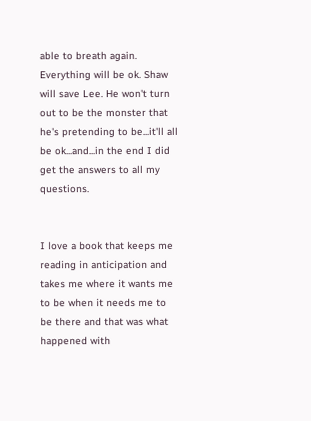able to breath again. Everything will be ok. Shaw will save Lee. He won't turn out to be the monster that he's pretending to be...it'll all be ok...and...in the end I did get the answers to all my questions.


I love a book that keeps me reading in anticipation and takes me where it wants me to be when it needs me to be there and that was what happened with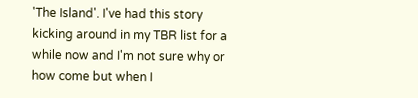'The Island'. I've had this story kicking around in my TBR list for a while now and I'm not sure why or how come but when I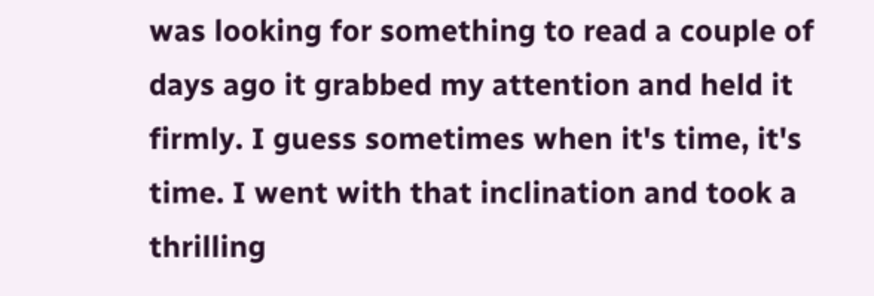was looking for something to read a couple of days ago it grabbed my attention and held it firmly. I guess sometimes when it's time, it's time. I went with that inclination and took a thrilling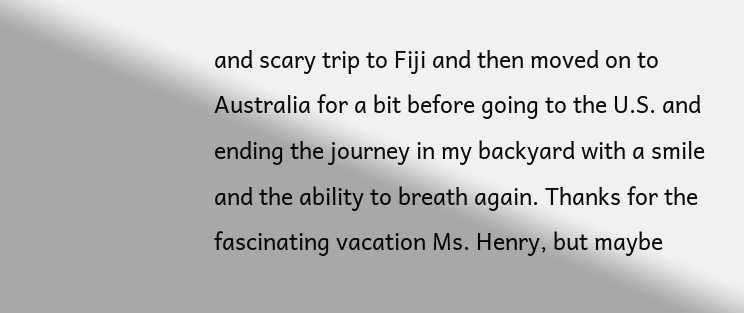and scary trip to Fiji and then moved on to Australia for a bit before going to the U.S. and ending the journey in my backyard with a smile and the ability to breath again. Thanks for the fascinating vacation Ms. Henry, but maybe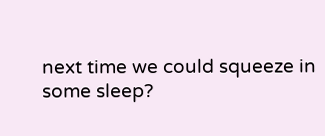next time we could squeeze in some sleep?